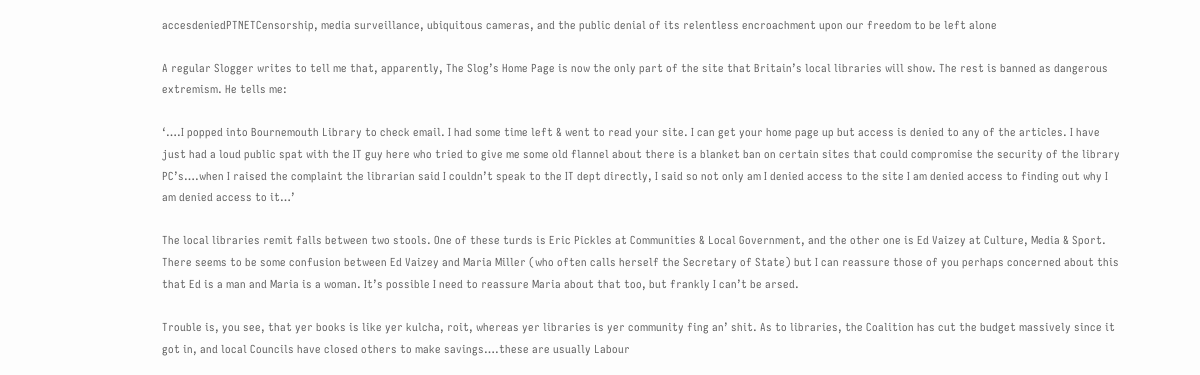accesdeniedPTNETCensorship, media surveillance, ubiquitous cameras, and the public denial of its relentless encroachment upon our freedom to be left alone

A regular Slogger writes to tell me that, apparently, The Slog’s Home Page is now the only part of the site that Britain’s local libraries will show. The rest is banned as dangerous extremism. He tells me:

‘….I popped into Bournemouth Library to check email. I had some time left & went to read your site. I can get your home page up but access is denied to any of the articles. I have just had a loud public spat with the IT guy here who tried to give me some old flannel about there is a blanket ban on certain sites that could compromise the security of the library PC’s….when I raised the complaint the librarian said I couldn’t speak to the IT dept directly, I said so not only am I denied access to the site I am denied access to finding out why I am denied access to it…’

The local libraries remit falls between two stools. One of these turds is Eric Pickles at Communities & Local Government, and the other one is Ed Vaizey at Culture, Media & Sport. There seems to be some confusion between Ed Vaizey and Maria Miller (who often calls herself the Secretary of State) but I can reassure those of you perhaps concerned about this that Ed is a man and Maria is a woman. It’s possible I need to reassure Maria about that too, but frankly I can’t be arsed.

Trouble is, you see, that yer books is like yer kulcha, roit, whereas yer libraries is yer community fing an’ shit. As to libraries, the Coalition has cut the budget massively since it got in, and local Councils have closed others to make savings….these are usually Labour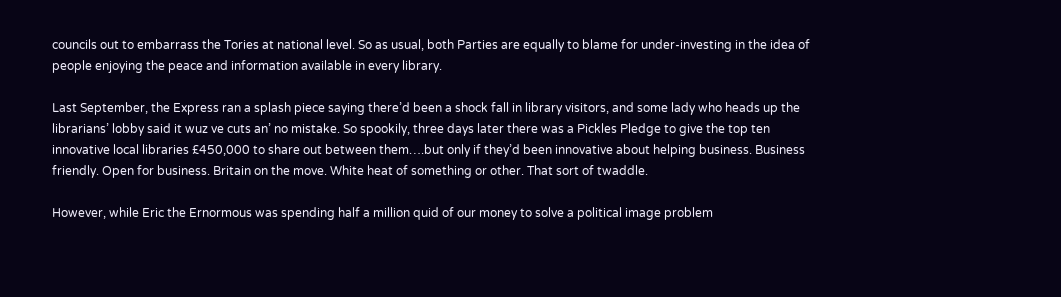councils out to embarrass the Tories at national level. So as usual, both Parties are equally to blame for under-investing in the idea of people enjoying the peace and information available in every library.

Last September, the Express ran a splash piece saying there’d been a shock fall in library visitors, and some lady who heads up the librarians’ lobby said it wuz ve cuts an’ no mistake. So spookily, three days later there was a Pickles Pledge to give the top ten innovative local libraries £450,000 to share out between them….but only if they’d been innovative about helping business. Business friendly. Open for business. Britain on the move. White heat of something or other. That sort of twaddle.

However, while Eric the Ernormous was spending half a million quid of our money to solve a political image problem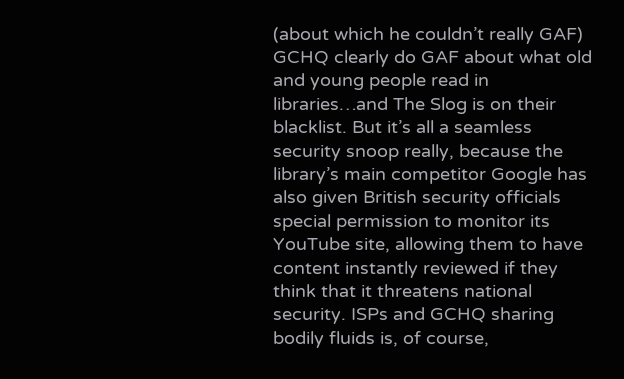(about which he couldn’t really GAF) GCHQ clearly do GAF about what old and young people read in libraries…and The Slog is on their blacklist. But it’s all a seamless security snoop really, because the library’s main competitor Google has also given British security officials special permission to monitor its YouTube site, allowing them to have content instantly reviewed if they think that it threatens national security. ISPs and GCHQ sharing bodily fluids is, of course,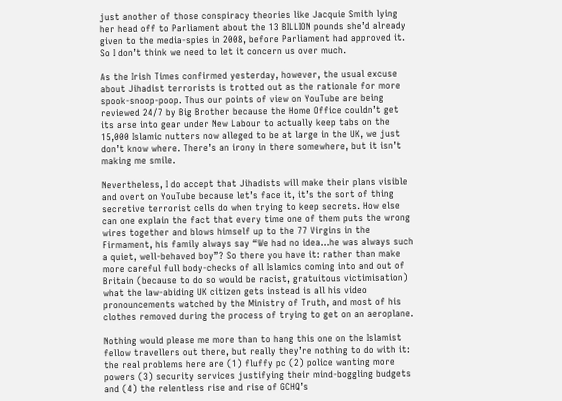just another of those conspiracy theories like Jacquie Smith lying her head off to Parliament about the 13 BILLION pounds she’d already given to the media-spies in 2008, before Parliament had approved it. So I don’t think we need to let it concern us over much.

As the Irish Times confirmed yesterday, however, the usual excuse about Jihadist terrorists is trotted out as the rationale for more spook-snoop-poop. Thus our points of view on YouTube are being reviewed 24/7 by Big Brother because the Home Office couldn’t get its arse into gear under New Labour to actually keep tabs on the 15,000 Islamic nutters now alleged to be at large in the UK, we just don’t know where. There’s an irony in there somewhere, but it isn’t making me smile.

Nevertheless, I do accept that Jihadists will make their plans visible and overt on YouTube because let’s face it, it’s the sort of thing secretive terrorist cells do when trying to keep secrets. How else can one explain the fact that every time one of them puts the wrong wires together and blows himself up to the 77 Virgins in the Firmament, his family always say “We had no idea…he was always such a quiet, well-behaved boy”? So there you have it: rather than make more careful full body-checks of all Islamics coming into and out of Britain (because to do so would be racist, gratuitous victimisation) what the law-abiding UK citizen gets instead is all his video pronouncements watched by the Ministry of Truth, and most of his clothes removed during the process of trying to get on an aeroplane.

Nothing would please me more than to hang this one on the Islamist fellow travellers out there, but really they’re nothing to do with it: the real problems here are (1) fluffy pc (2) police wanting more powers (3) security services justifying their mind-boggling budgets and (4) the relentless rise and rise of GCHQ’s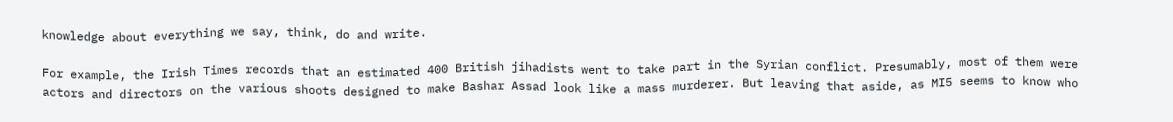knowledge about everything we say, think, do and write.

For example, the Irish Times records that an estimated 400 British jihadists went to take part in the Syrian conflict. Presumably, most of them were actors and directors on the various shoots designed to make Bashar Assad look like a mass murderer. But leaving that aside, as MI5 seems to know who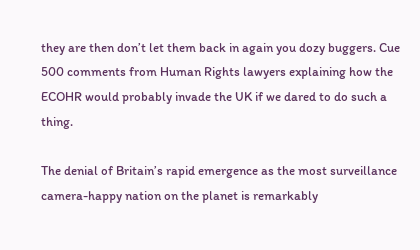they are then don’t let them back in again you dozy buggers. Cue 500 comments from Human Rights lawyers explaining how the ECOHR would probably invade the UK if we dared to do such a thing.

The denial of Britain’s rapid emergence as the most surveillance camera-happy nation on the planet is remarkably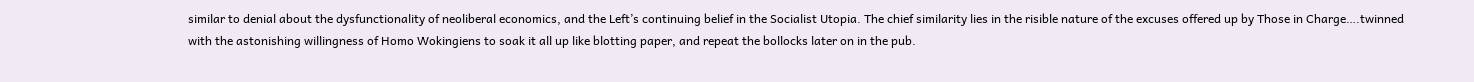similar to denial about the dysfunctionality of neoliberal economics, and the Left’s continuing belief in the Socialist Utopia. The chief similarity lies in the risible nature of the excuses offered up by Those in Charge….twinned with the astonishing willingness of Homo Wokingiens to soak it all up like blotting paper, and repeat the bollocks later on in the pub.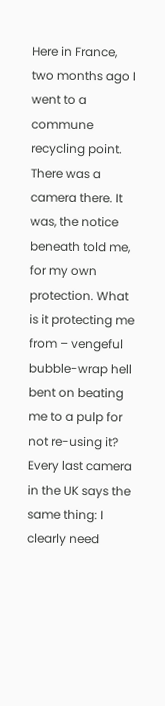Here in France, two months ago I went to a commune recycling point. There was a camera there. It was, the notice beneath told me, for my own protection. What is it protecting me from – vengeful bubble-wrap hell bent on beating me to a pulp for not re-using it? Every last camera in the UK says the same thing: I clearly need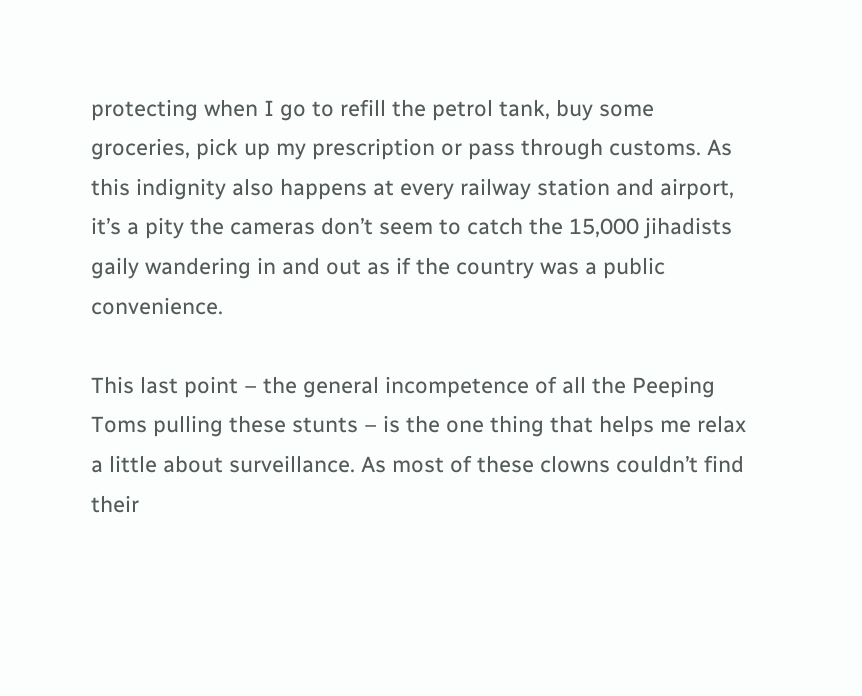protecting when I go to refill the petrol tank, buy some groceries, pick up my prescription or pass through customs. As this indignity also happens at every railway station and airport, it’s a pity the cameras don’t seem to catch the 15,000 jihadists gaily wandering in and out as if the country was a public convenience.

This last point – the general incompetence of all the Peeping Toms pulling these stunts – is the one thing that helps me relax a little about surveillance. As most of these clowns couldn’t find their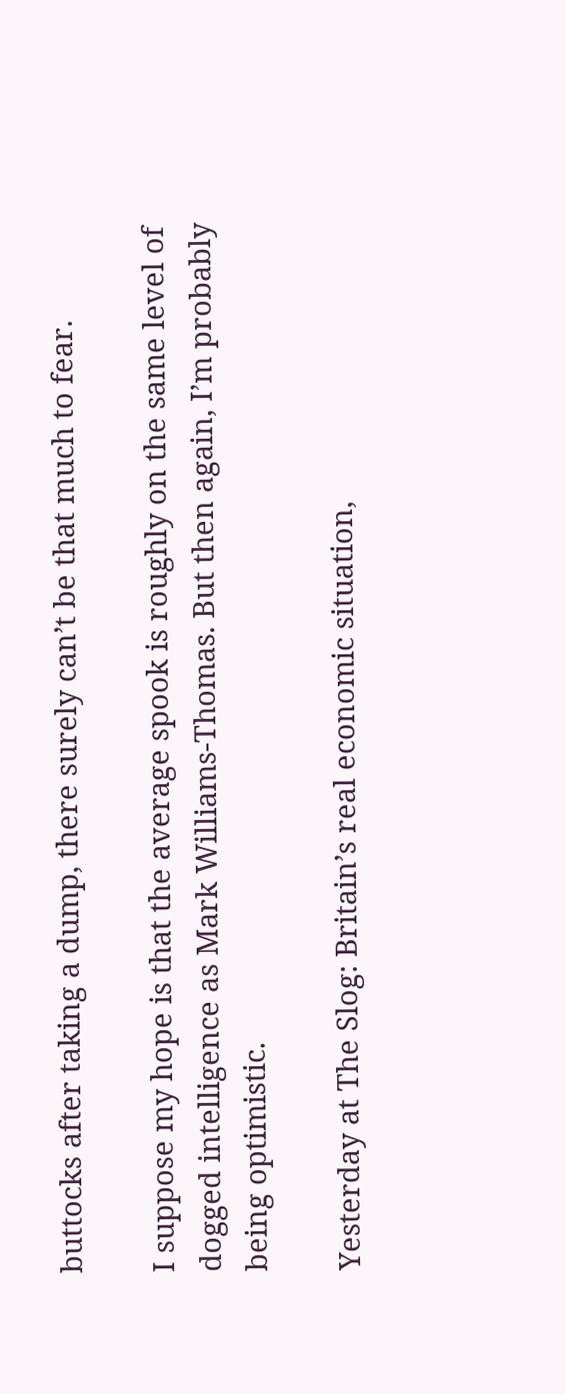buttocks after taking a dump, there surely can’t be that much to fear.

I suppose my hope is that the average spook is roughly on the same level of dogged intelligence as Mark Williams-Thomas. But then again, I’m probably being optimistic.

Yesterday at The Slog: Britain’s real economic situation,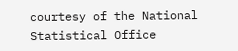courtesy of the National Statistical Office